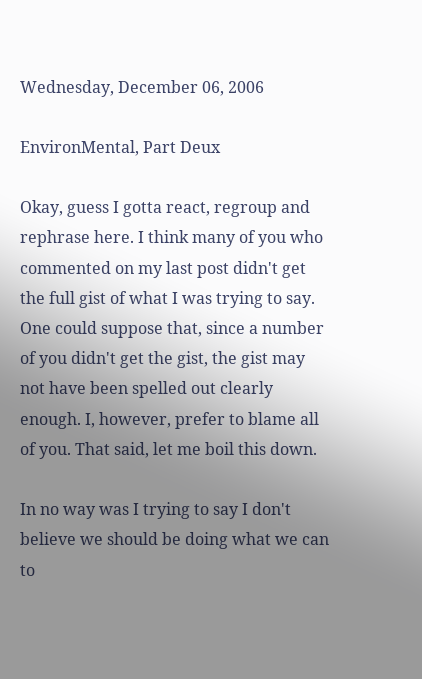Wednesday, December 06, 2006

EnvironMental, Part Deux

Okay, guess I gotta react, regroup and rephrase here. I think many of you who commented on my last post didn't get the full gist of what I was trying to say. One could suppose that, since a number of you didn't get the gist, the gist may not have been spelled out clearly enough. I, however, prefer to blame all of you. That said, let me boil this down.

In no way was I trying to say I don't believe we should be doing what we can to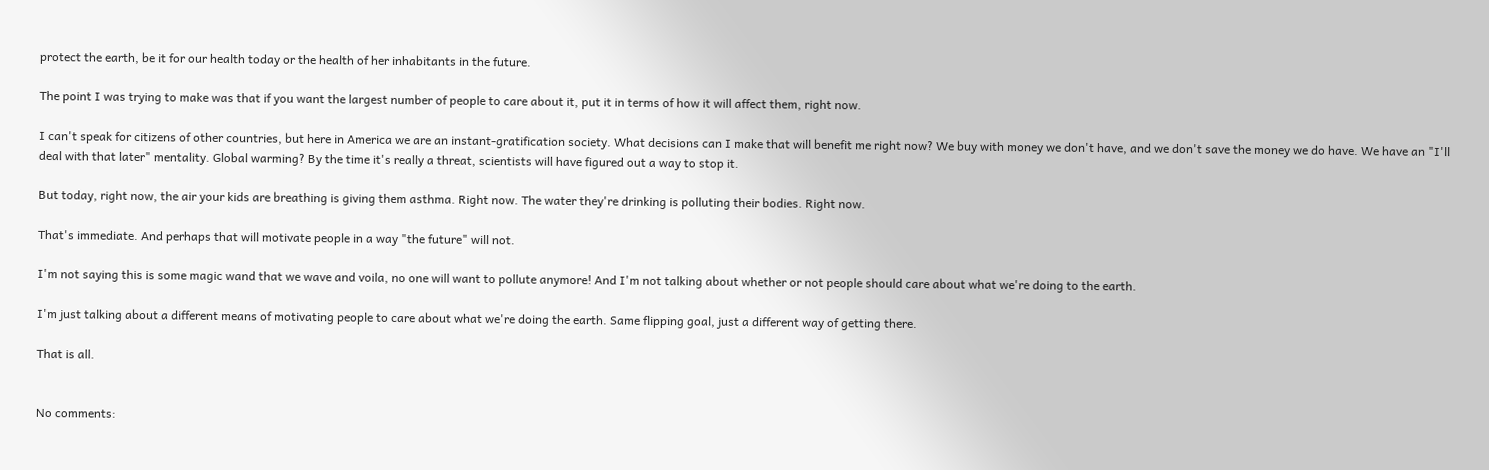protect the earth, be it for our health today or the health of her inhabitants in the future.

The point I was trying to make was that if you want the largest number of people to care about it, put it in terms of how it will affect them, right now.

I can't speak for citizens of other countries, but here in America we are an instant-gratification society. What decisions can I make that will benefit me right now? We buy with money we don't have, and we don't save the money we do have. We have an "I'll deal with that later" mentality. Global warming? By the time it's really a threat, scientists will have figured out a way to stop it.

But today, right now, the air your kids are breathing is giving them asthma. Right now. The water they're drinking is polluting their bodies. Right now.

That's immediate. And perhaps that will motivate people in a way "the future" will not.

I'm not saying this is some magic wand that we wave and voila, no one will want to pollute anymore! And I'm not talking about whether or not people should care about what we're doing to the earth.

I'm just talking about a different means of motivating people to care about what we're doing the earth. Same flipping goal, just a different way of getting there.

That is all.


No comments: